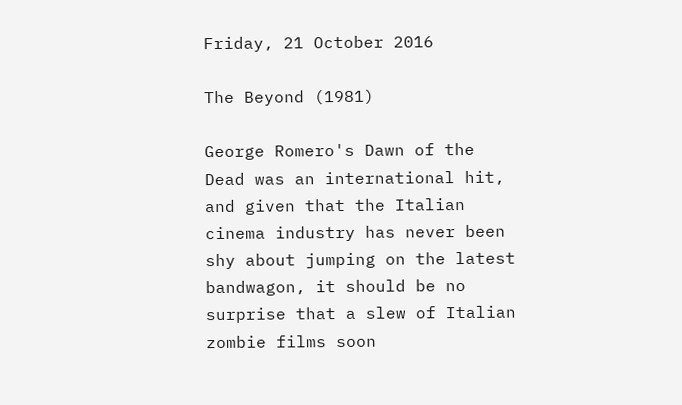Friday, 21 October 2016

The Beyond (1981)

George Romero's Dawn of the Dead was an international hit, and given that the Italian cinema industry has never been shy about jumping on the latest bandwagon, it should be no surprise that a slew of Italian zombie films soon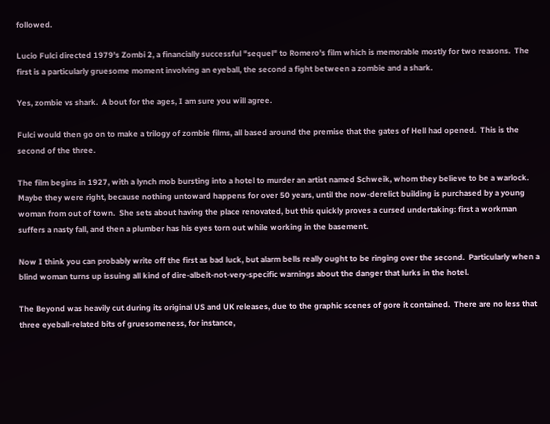followed.

Lucio Fulci directed 1979's Zombi 2, a financially successful "sequel" to Romero's film which is memorable mostly for two reasons.  The first is a particularly gruesome moment involving an eyeball, the second a fight between a zombie and a shark.

Yes, zombie vs shark.  A bout for the ages, I am sure you will agree.

Fulci would then go on to make a trilogy of zombie films, all based around the premise that the gates of Hell had opened.  This is the second of the three.

The film begins in 1927, with a lynch mob bursting into a hotel to murder an artist named Schweik, whom they believe to be a warlock.  Maybe they were right, because nothing untoward happens for over 50 years, until the now-derelict building is purchased by a young woman from out of town.  She sets about having the place renovated, but this quickly proves a cursed undertaking: first a workman suffers a nasty fall, and then a plumber has his eyes torn out while working in the basement.

Now I think you can probably write off the first as bad luck, but alarm bells really ought to be ringing over the second.  Particularly when a blind woman turns up issuing all kind of dire-albeit-not-very-specific warnings about the danger that lurks in the hotel.

The Beyond was heavily cut during its original US and UK releases, due to the graphic scenes of gore it contained.  There are no less that three eyeball-related bits of gruesomeness, for instance,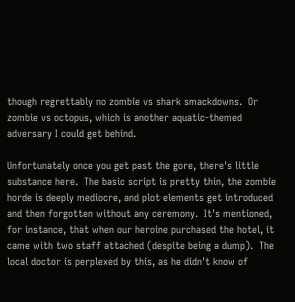though regrettably no zombie vs shark smackdowns.  Or zombie vs octopus, which is another aquatic-themed adversary I could get behind.

Unfortunately once you get past the gore, there's little substance here.  The basic script is pretty thin, the zombie horde is deeply mediocre, and plot elements get introduced and then forgotten without any ceremony.  It's mentioned, for instance, that when our heroine purchased the hotel, it came with two staff attached (despite being a dump).  The local doctor is perplexed by this, as he didn't know of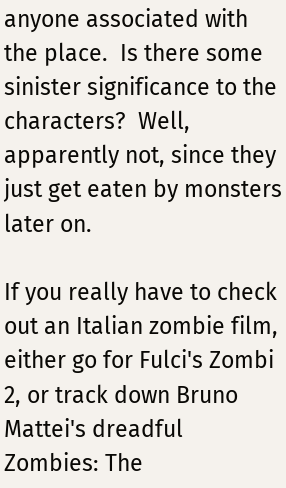anyone associated with the place.  Is there some sinister significance to the characters?  Well, apparently not, since they just get eaten by monsters later on.

If you really have to check out an Italian zombie film, either go for Fulci's Zombi 2, or track down Bruno Mattei's dreadful Zombies: The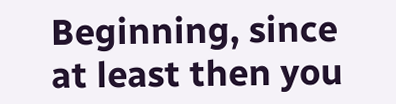Beginning, since at least then you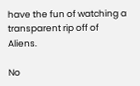have the fun of watching a transparent rip off of Aliens.

No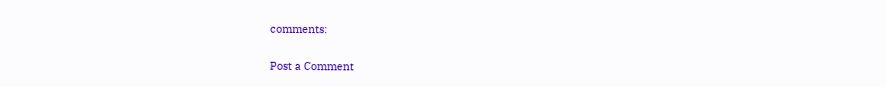comments:

Post a Comment